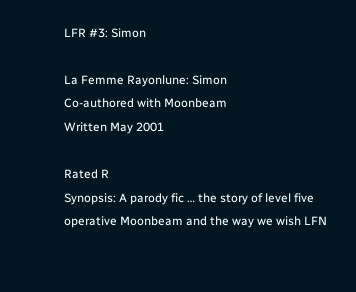LFR #3: Simon

La Femme Rayonlune: Simon
Co-authored with Moonbeam
Written May 2001

Rated R
Synopsis: A parody fic … the story of level five operative Moonbeam and the way we wish LFN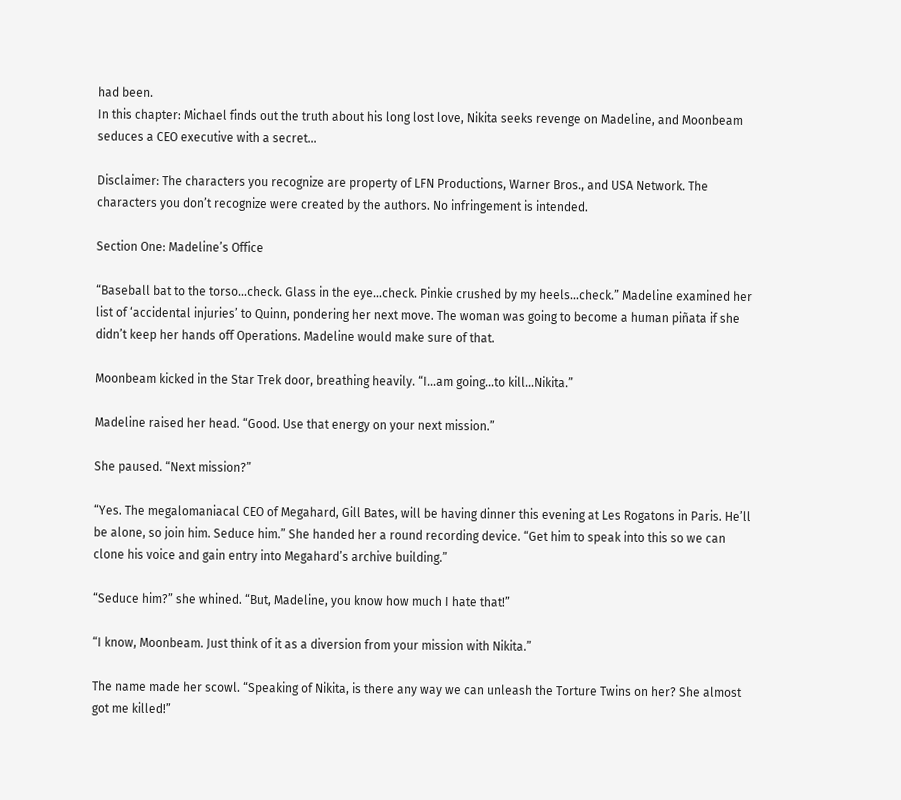had been.
In this chapter: Michael finds out the truth about his long lost love, Nikita seeks revenge on Madeline, and Moonbeam seduces a CEO executive with a secret…

Disclaimer: The characters you recognize are property of LFN Productions, Warner Bros., and USA Network. The characters you don’t recognize were created by the authors. No infringement is intended.

Section One: Madeline’s Office

“Baseball bat to the torso…check. Glass in the eye…check. Pinkie crushed by my heels…check.” Madeline examined her list of ‘accidental injuries’ to Quinn, pondering her next move. The woman was going to become a human piñata if she didn’t keep her hands off Operations. Madeline would make sure of that.

Moonbeam kicked in the Star Trek door, breathing heavily. “I…am going…to kill…Nikita.”

Madeline raised her head. “Good. Use that energy on your next mission.”

She paused. “Next mission?”

“Yes. The megalomaniacal CEO of Megahard, Gill Bates, will be having dinner this evening at Les Rogatons in Paris. He’ll be alone, so join him. Seduce him.” She handed her a round recording device. “Get him to speak into this so we can clone his voice and gain entry into Megahard’s archive building.”

“Seduce him?” she whined. “But, Madeline, you know how much I hate that!”

“I know, Moonbeam. Just think of it as a diversion from your mission with Nikita.”

The name made her scowl. “Speaking of Nikita, is there any way we can unleash the Torture Twins on her? She almost got me killed!”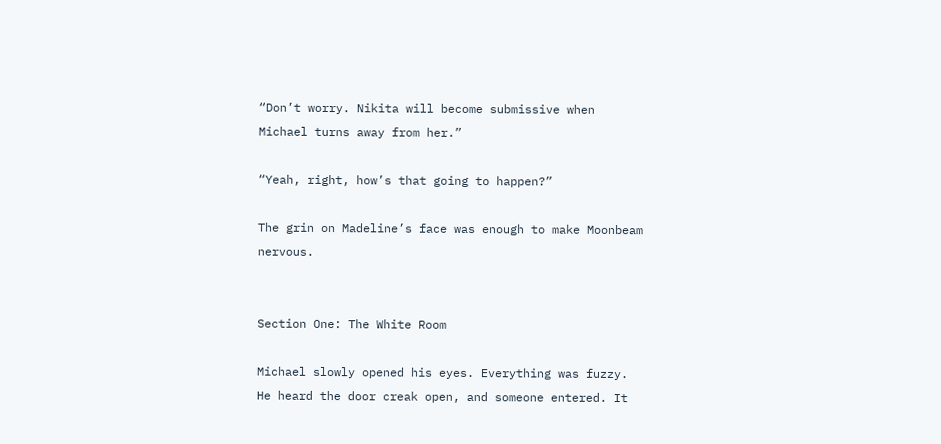“Don’t worry. Nikita will become submissive when Michael turns away from her.”

“Yeah, right, how’s that going to happen?”

The grin on Madeline’s face was enough to make Moonbeam nervous.


Section One: The White Room

Michael slowly opened his eyes. Everything was fuzzy. He heard the door creak open, and someone entered. It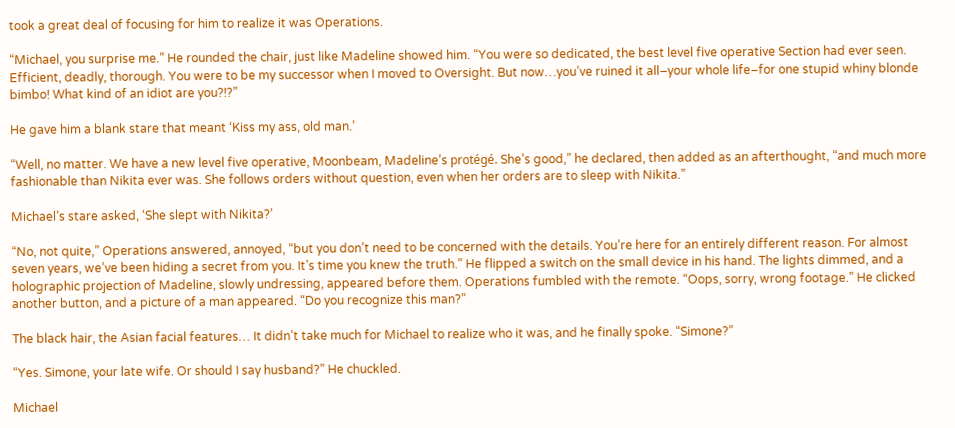took a great deal of focusing for him to realize it was Operations.

“Michael, you surprise me.” He rounded the chair, just like Madeline showed him. “You were so dedicated, the best level five operative Section had ever seen. Efficient, deadly, thorough. You were to be my successor when I moved to Oversight. But now…you’ve ruined it all–your whole life–for one stupid whiny blonde bimbo! What kind of an idiot are you?!?”

He gave him a blank stare that meant ‘Kiss my ass, old man.’

“Well, no matter. We have a new level five operative, Moonbeam, Madeline’s protégé. She’s good,” he declared, then added as an afterthought, “and much more fashionable than Nikita ever was. She follows orders without question, even when her orders are to sleep with Nikita.”

Michael’s stare asked, ‘She slept with Nikita?’

“No, not quite,” Operations answered, annoyed, “but you don’t need to be concerned with the details. You’re here for an entirely different reason. For almost seven years, we’ve been hiding a secret from you. It’s time you knew the truth.” He flipped a switch on the small device in his hand. The lights dimmed, and a holographic projection of Madeline, slowly undressing, appeared before them. Operations fumbled with the remote. “Oops, sorry, wrong footage.” He clicked another button, and a picture of a man appeared. “Do you recognize this man?”

The black hair, the Asian facial features… It didn’t take much for Michael to realize who it was, and he finally spoke. “Simone?”

“Yes. Simone, your late wife. Or should I say husband?” He chuckled.

Michael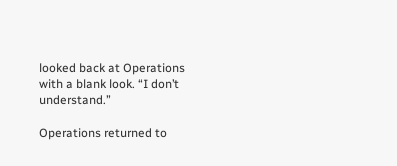looked back at Operations with a blank look. “I don’t understand.”

Operations returned to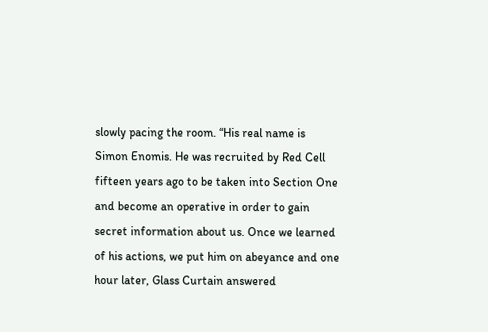slowly pacing the room. “His real name is Simon Enomis. He was recruited by Red Cell fifteen years ago to be taken into Section One and become an operative in order to gain secret information about us. Once we learned of his actions, we put him on abeyance and one hour later, Glass Curtain answered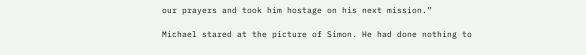our prayers and took him hostage on his next mission.”

Michael stared at the picture of Simon. He had done nothing to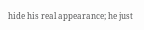hide his real appearance; he just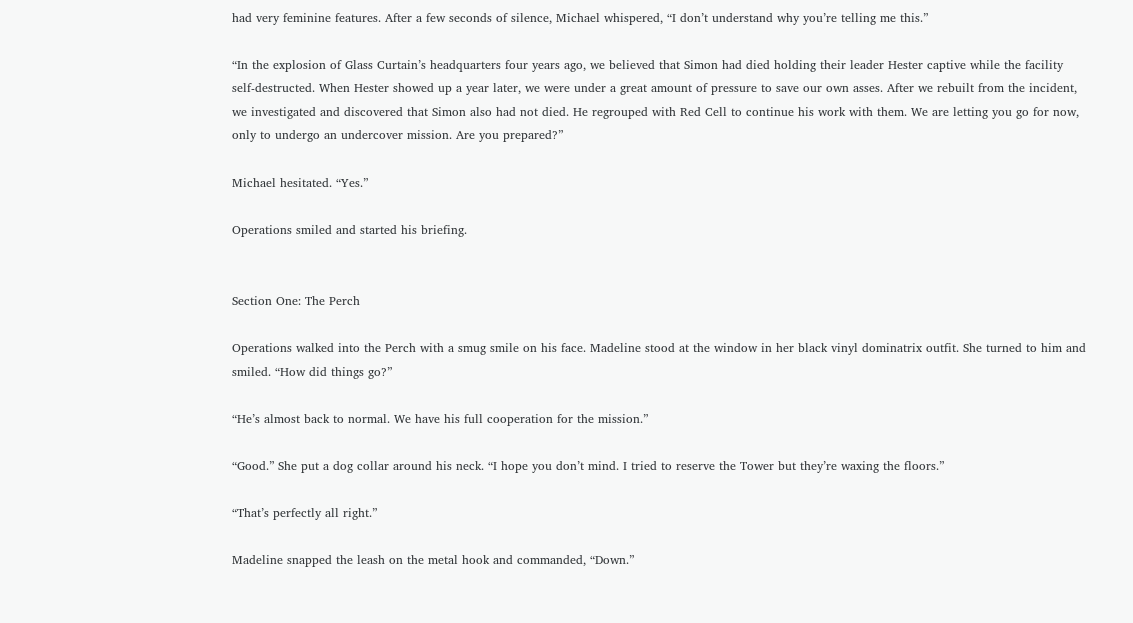had very feminine features. After a few seconds of silence, Michael whispered, “I don’t understand why you’re telling me this.”

“In the explosion of Glass Curtain’s headquarters four years ago, we believed that Simon had died holding their leader Hester captive while the facility self-destructed. When Hester showed up a year later, we were under a great amount of pressure to save our own asses. After we rebuilt from the incident, we investigated and discovered that Simon also had not died. He regrouped with Red Cell to continue his work with them. We are letting you go for now, only to undergo an undercover mission. Are you prepared?”

Michael hesitated. “Yes.”

Operations smiled and started his briefing.


Section One: The Perch

Operations walked into the Perch with a smug smile on his face. Madeline stood at the window in her black vinyl dominatrix outfit. She turned to him and smiled. “How did things go?”

“He’s almost back to normal. We have his full cooperation for the mission.”

“Good.” She put a dog collar around his neck. “I hope you don’t mind. I tried to reserve the Tower but they’re waxing the floors.”

“That’s perfectly all right.”

Madeline snapped the leash on the metal hook and commanded, “Down.”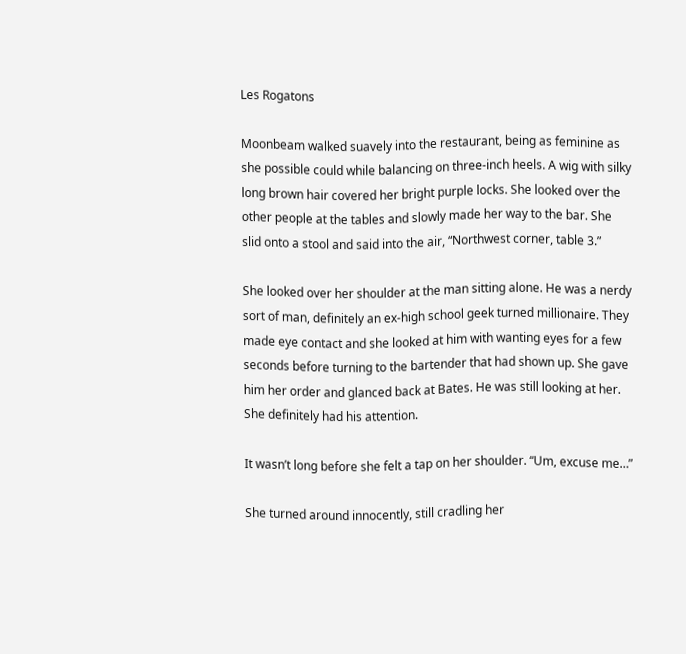Les Rogatons

Moonbeam walked suavely into the restaurant, being as feminine as she possible could while balancing on three-inch heels. A wig with silky long brown hair covered her bright purple locks. She looked over the other people at the tables and slowly made her way to the bar. She slid onto a stool and said into the air, “Northwest corner, table 3.”

She looked over her shoulder at the man sitting alone. He was a nerdy sort of man, definitely an ex-high school geek turned millionaire. They made eye contact and she looked at him with wanting eyes for a few seconds before turning to the bartender that had shown up. She gave him her order and glanced back at Bates. He was still looking at her. She definitely had his attention.

It wasn’t long before she felt a tap on her shoulder. “Um, excuse me…”

She turned around innocently, still cradling her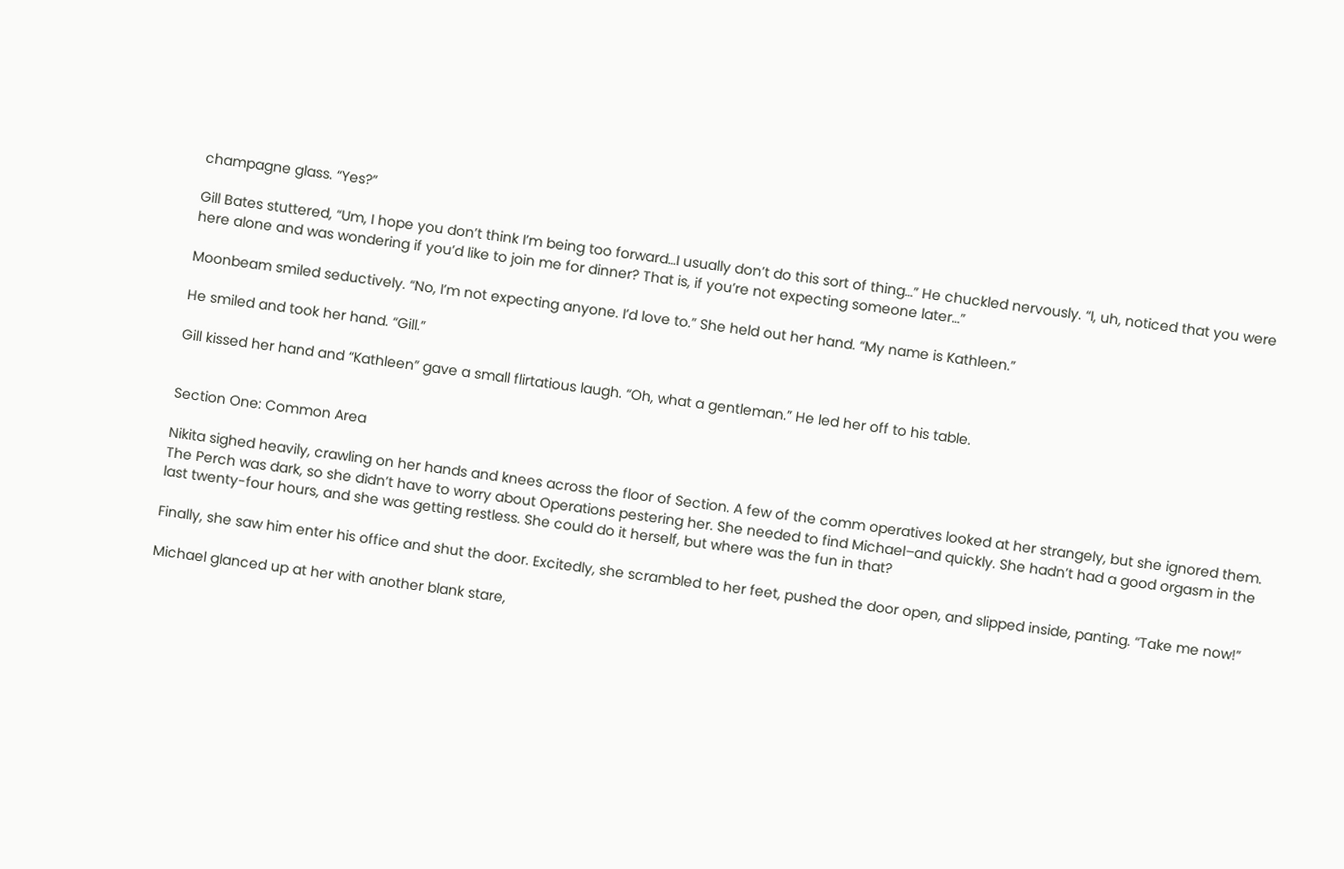champagne glass. “Yes?”

Gill Bates stuttered, “Um, I hope you don’t think I’m being too forward…I usually don’t do this sort of thing…” He chuckled nervously. “I, uh, noticed that you were here alone and was wondering if you’d like to join me for dinner? That is, if you’re not expecting someone later…”

Moonbeam smiled seductively. “No, I’m not expecting anyone. I’d love to.” She held out her hand. “My name is Kathleen.”

He smiled and took her hand. “Gill.”

Gill kissed her hand and “Kathleen” gave a small flirtatious laugh. “Oh, what a gentleman.” He led her off to his table.


Section One: Common Area

Nikita sighed heavily, crawling on her hands and knees across the floor of Section. A few of the comm operatives looked at her strangely, but she ignored them. The Perch was dark, so she didn’t have to worry about Operations pestering her. She needed to find Michael–and quickly. She hadn’t had a good orgasm in the last twenty-four hours, and she was getting restless. She could do it herself, but where was the fun in that?

Finally, she saw him enter his office and shut the door. Excitedly, she scrambled to her feet, pushed the door open, and slipped inside, panting. “Take me now!”

Michael glanced up at her with another blank stare,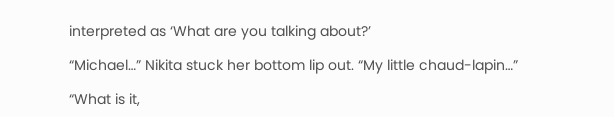interpreted as ‘What are you talking about?’

“Michael…” Nikita stuck her bottom lip out. “My little chaud-lapin…”

“What is it,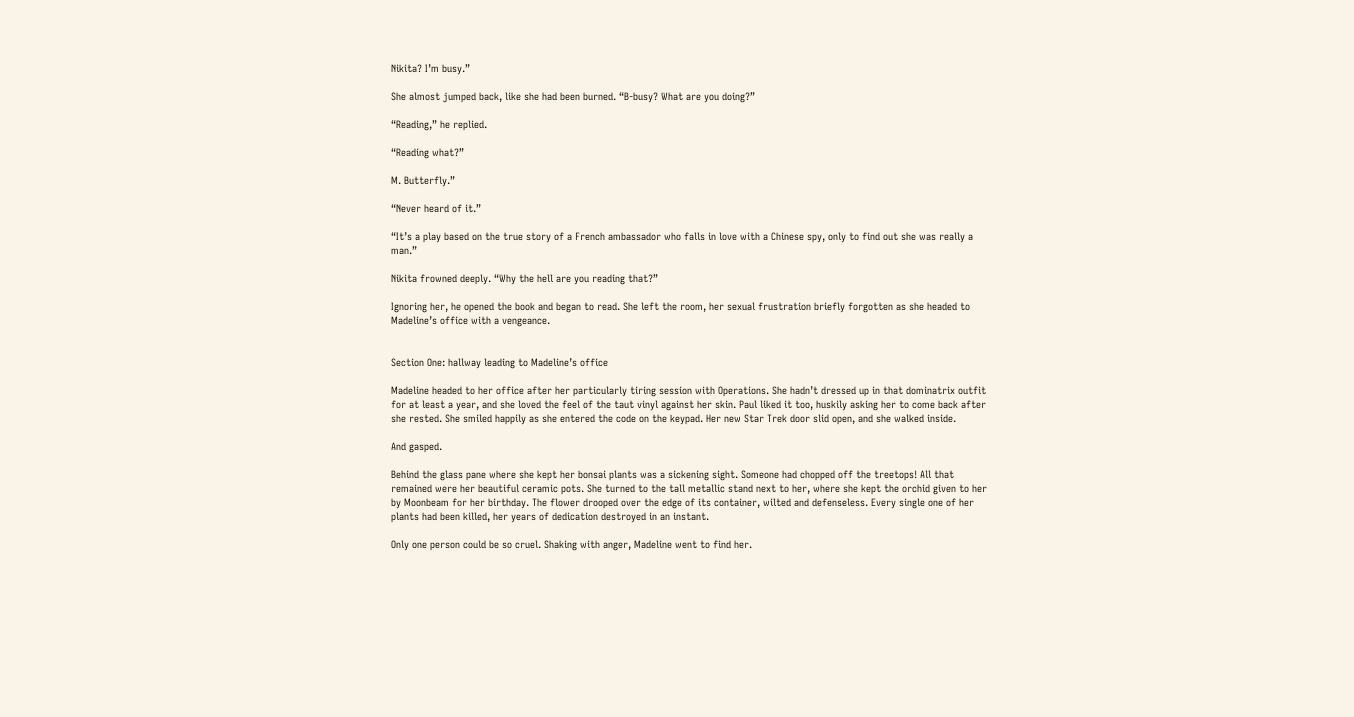Nikita? I’m busy.”

She almost jumped back, like she had been burned. “B-busy? What are you doing?”

“Reading,” he replied.

“Reading what?”

M. Butterfly.”

“Never heard of it.”

“It’s a play based on the true story of a French ambassador who falls in love with a Chinese spy, only to find out she was really a man.”

Nikita frowned deeply. “Why the hell are you reading that?”

Ignoring her, he opened the book and began to read. She left the room, her sexual frustration briefly forgotten as she headed to Madeline’s office with a vengeance.


Section One: hallway leading to Madeline’s office

Madeline headed to her office after her particularly tiring session with Operations. She hadn’t dressed up in that dominatrix outfit for at least a year, and she loved the feel of the taut vinyl against her skin. Paul liked it too, huskily asking her to come back after she rested. She smiled happily as she entered the code on the keypad. Her new Star Trek door slid open, and she walked inside.

And gasped.

Behind the glass pane where she kept her bonsai plants was a sickening sight. Someone had chopped off the treetops! All that remained were her beautiful ceramic pots. She turned to the tall metallic stand next to her, where she kept the orchid given to her by Moonbeam for her birthday. The flower drooped over the edge of its container, wilted and defenseless. Every single one of her plants had been killed, her years of dedication destroyed in an instant.

Only one person could be so cruel. Shaking with anger, Madeline went to find her.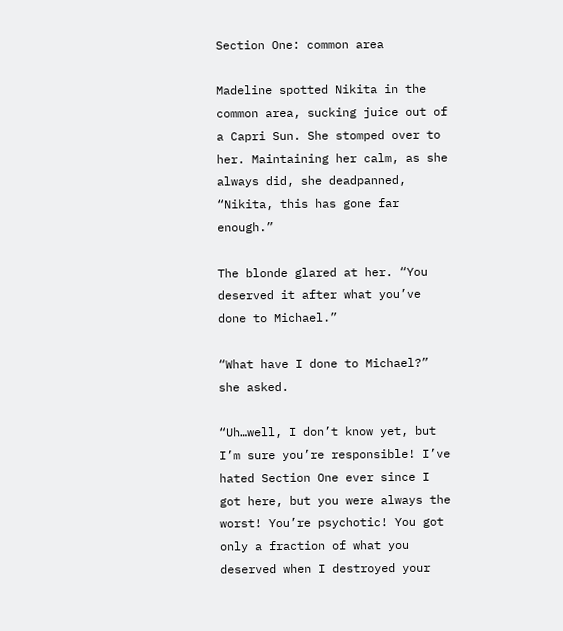Section One: common area

Madeline spotted Nikita in the common area, sucking juice out of a Capri Sun. She stomped over to her. Maintaining her calm, as she always did, she deadpanned, “Nikita, this has gone far enough.”

The blonde glared at her. “You deserved it after what you’ve done to Michael.”

“What have I done to Michael?” she asked.

“Uh…well, I don’t know yet, but I’m sure you’re responsible! I’ve hated Section One ever since I got here, but you were always the worst! You’re psychotic! You got only a fraction of what you deserved when I destroyed your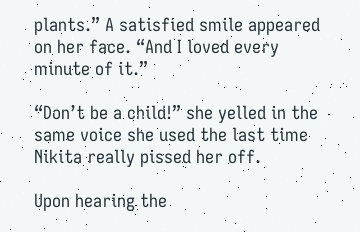plants.” A satisfied smile appeared on her face. “And I loved every minute of it.”

“Don’t be a child!” she yelled in the same voice she used the last time Nikita really pissed her off.

Upon hearing the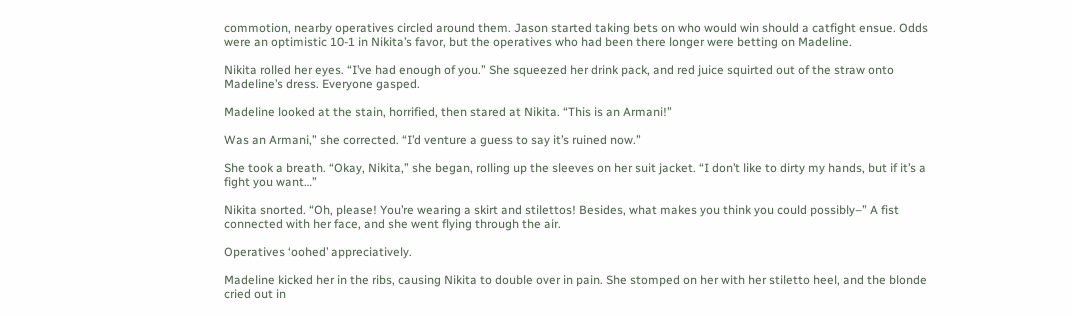commotion, nearby operatives circled around them. Jason started taking bets on who would win should a catfight ensue. Odds were an optimistic 10-1 in Nikita’s favor, but the operatives who had been there longer were betting on Madeline.

Nikita rolled her eyes. “I’ve had enough of you.” She squeezed her drink pack, and red juice squirted out of the straw onto Madeline’s dress. Everyone gasped.

Madeline looked at the stain, horrified, then stared at Nikita. “This is an Armani!”

Was an Armani,” she corrected. “I’d venture a guess to say it’s ruined now.”

She took a breath. “Okay, Nikita,” she began, rolling up the sleeves on her suit jacket. “I don’t like to dirty my hands, but if it’s a fight you want…”

Nikita snorted. “Oh, please! You’re wearing a skirt and stilettos! Besides, what makes you think you could possibly–” A fist connected with her face, and she went flying through the air.

Operatives ‘oohed’ appreciatively.

Madeline kicked her in the ribs, causing Nikita to double over in pain. She stomped on her with her stiletto heel, and the blonde cried out in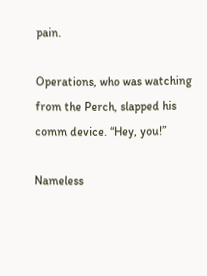pain.

Operations, who was watching from the Perch, slapped his comm device. “Hey, you!”

Nameless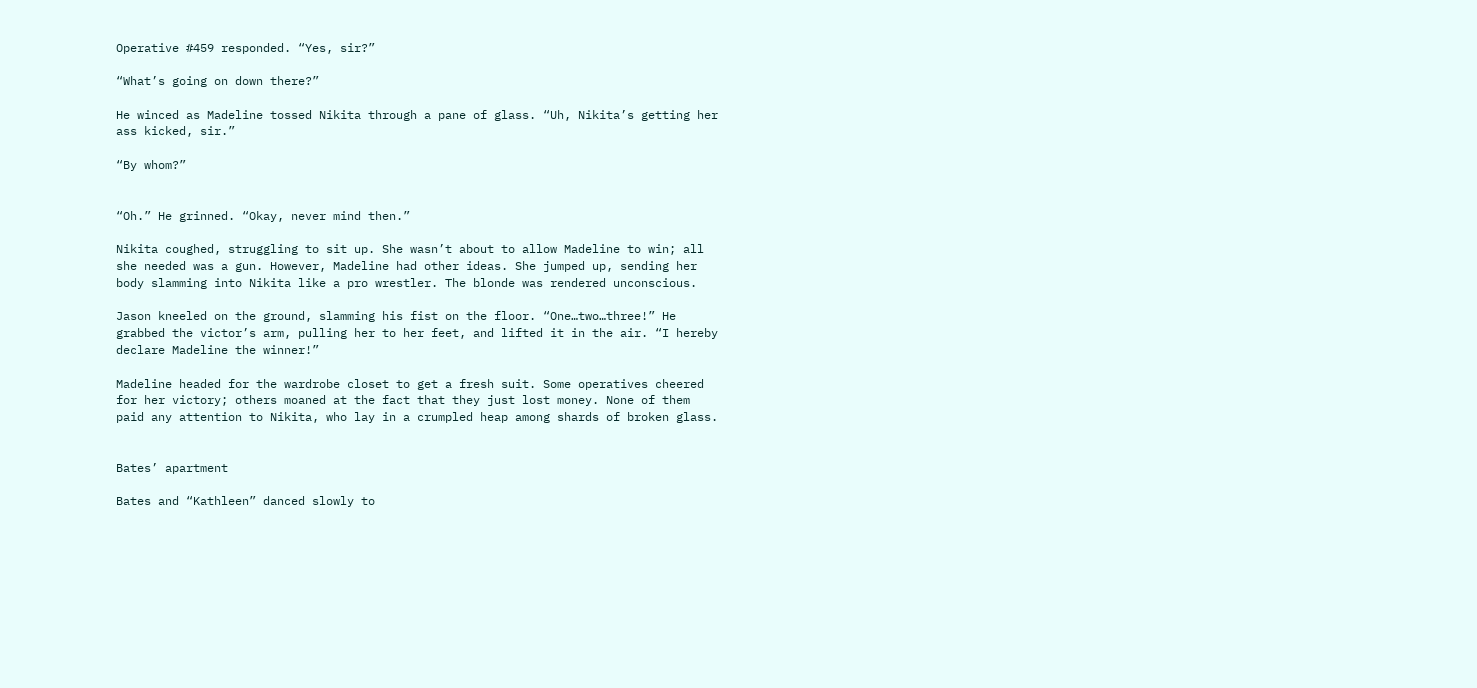Operative #459 responded. “Yes, sir?”

“What’s going on down there?”

He winced as Madeline tossed Nikita through a pane of glass. “Uh, Nikita’s getting her ass kicked, sir.”

“By whom?”


“Oh.” He grinned. “Okay, never mind then.”

Nikita coughed, struggling to sit up. She wasn’t about to allow Madeline to win; all she needed was a gun. However, Madeline had other ideas. She jumped up, sending her body slamming into Nikita like a pro wrestler. The blonde was rendered unconscious.

Jason kneeled on the ground, slamming his fist on the floor. “One…two…three!” He grabbed the victor’s arm, pulling her to her feet, and lifted it in the air. “I hereby declare Madeline the winner!”

Madeline headed for the wardrobe closet to get a fresh suit. Some operatives cheered for her victory; others moaned at the fact that they just lost money. None of them paid any attention to Nikita, who lay in a crumpled heap among shards of broken glass.


Bates’ apartment

Bates and “Kathleen” danced slowly to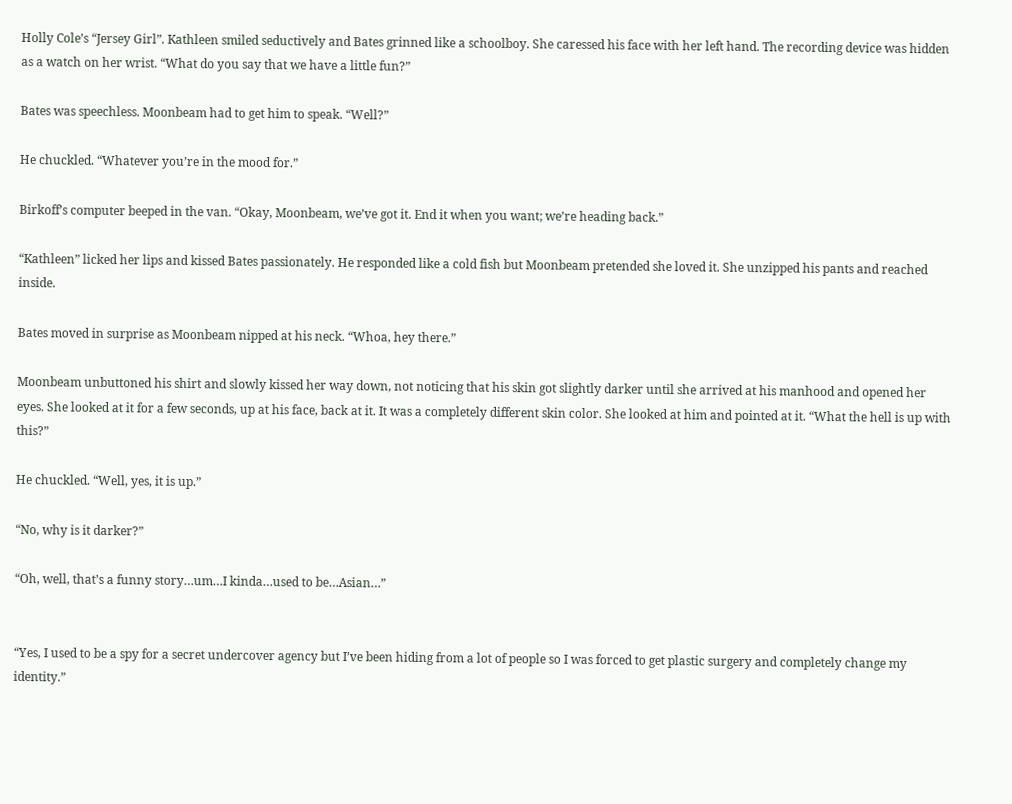Holly Cole’s “Jersey Girl”. Kathleen smiled seductively and Bates grinned like a schoolboy. She caressed his face with her left hand. The recording device was hidden as a watch on her wrist. “What do you say that we have a little fun?”

Bates was speechless. Moonbeam had to get him to speak. “Well?”

He chuckled. “Whatever you’re in the mood for.”

Birkoff’s computer beeped in the van. “Okay, Moonbeam, we’ve got it. End it when you want; we’re heading back.”

“Kathleen” licked her lips and kissed Bates passionately. He responded like a cold fish but Moonbeam pretended she loved it. She unzipped his pants and reached inside.

Bates moved in surprise as Moonbeam nipped at his neck. “Whoa, hey there.”

Moonbeam unbuttoned his shirt and slowly kissed her way down, not noticing that his skin got slightly darker until she arrived at his manhood and opened her eyes. She looked at it for a few seconds, up at his face, back at it. It was a completely different skin color. She looked at him and pointed at it. “What the hell is up with this?”

He chuckled. “Well, yes, it is up.”

“No, why is it darker?”

“Oh, well, that’s a funny story…um…I kinda…used to be…Asian…”


“Yes, I used to be a spy for a secret undercover agency but I’ve been hiding from a lot of people so I was forced to get plastic surgery and completely change my identity.”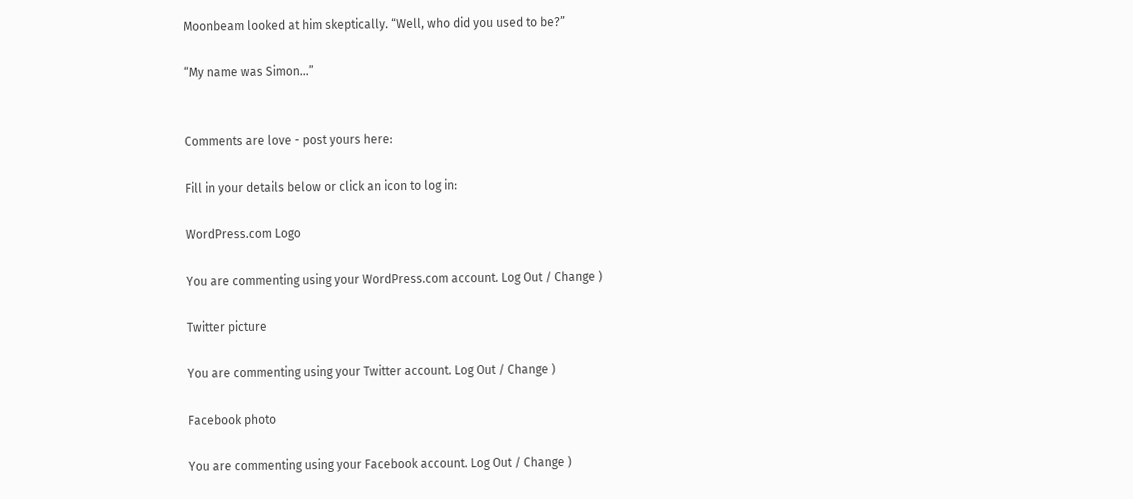Moonbeam looked at him skeptically. “Well, who did you used to be?”

“My name was Simon…”


Comments are love - post yours here:

Fill in your details below or click an icon to log in:

WordPress.com Logo

You are commenting using your WordPress.com account. Log Out / Change )

Twitter picture

You are commenting using your Twitter account. Log Out / Change )

Facebook photo

You are commenting using your Facebook account. Log Out / Change )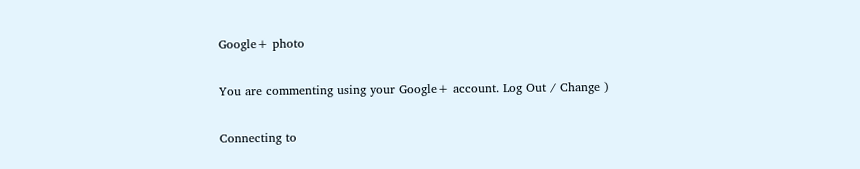Google+ photo

You are commenting using your Google+ account. Log Out / Change )

Connecting to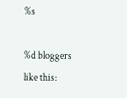%s

%d bloggers like this: